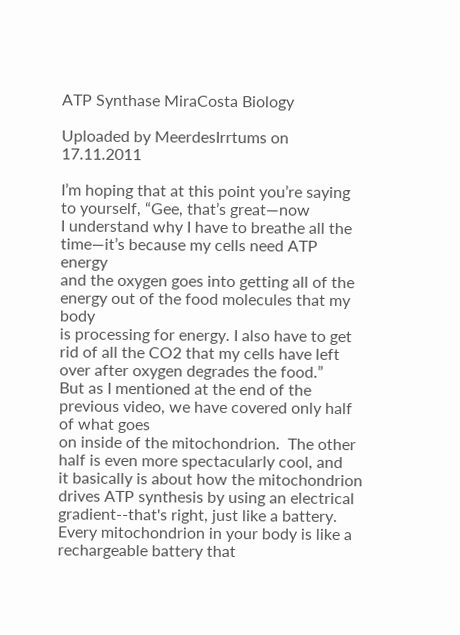ATP Synthase MiraCosta Biology

Uploaded by MeerdesIrrtums on 17.11.2011

I’m hoping that at this point you’re saying to yourself, “Gee, that’s great—now
I understand why I have to breathe all the time—it’s because my cells need ATP energy
and the oxygen goes into getting all of the energy out of the food molecules that my body
is processing for energy. I also have to get rid of all the CO2 that my cells have left
over after oxygen degrades the food.”
But as I mentioned at the end of the previous video, we have covered only half of what goes
on inside of the mitochondrion.  The other half is even more spectacularly cool, and
it basically is about how the mitochondrion drives ATP synthesis by using an electrical
gradient--that's right, just like a battery.  Every mitochondrion in your body is like a
rechargeable battery that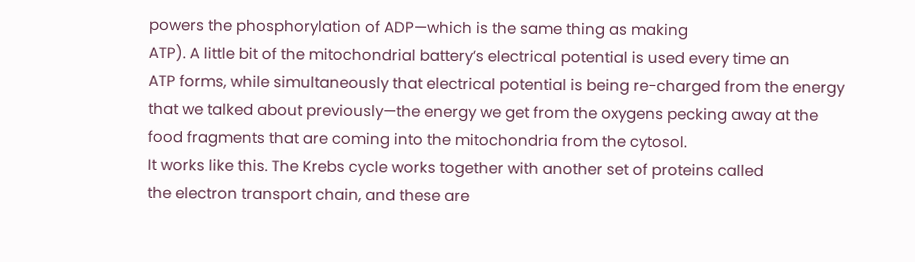powers the phosphorylation of ADP—which is the same thing as making
ATP). A little bit of the mitochondrial battery’s electrical potential is used every time an
ATP forms, while simultaneously that electrical potential is being re-charged from the energy
that we talked about previously—the energy we get from the oxygens pecking away at the
food fragments that are coming into the mitochondria from the cytosol.
It works like this. The Krebs cycle works together with another set of proteins called
the electron transport chain, and these are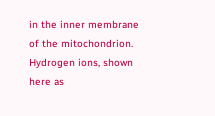in the inner membrane of the mitochondrion.
Hydrogen ions, shown here as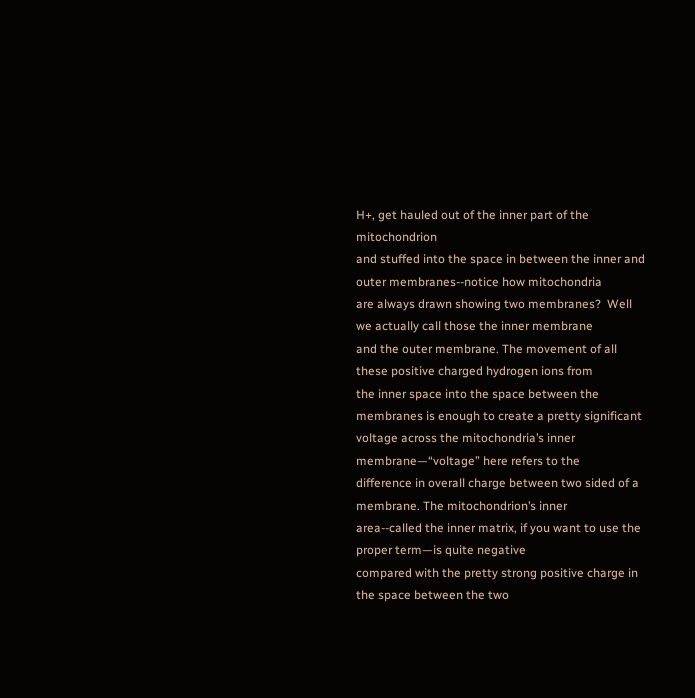H+, get hauled out of the inner part of the mitochondrion
and stuffed into the space in between the inner and outer membranes--notice how mitochondria
are always drawn showing two membranes?  Well we actually call those the inner membrane
and the outer membrane. The movement of all these positive charged hydrogen ions from
the inner space into the space between the membranes is enough to create a pretty significant
voltage across the mitochondria’s inner membrane—“voltage” here refers to the
difference in overall charge between two sided of a membrane. The mitochondrion’s inner
area--called the inner matrix, if you want to use the proper term—is quite negative
compared with the pretty strong positive charge in the space between the two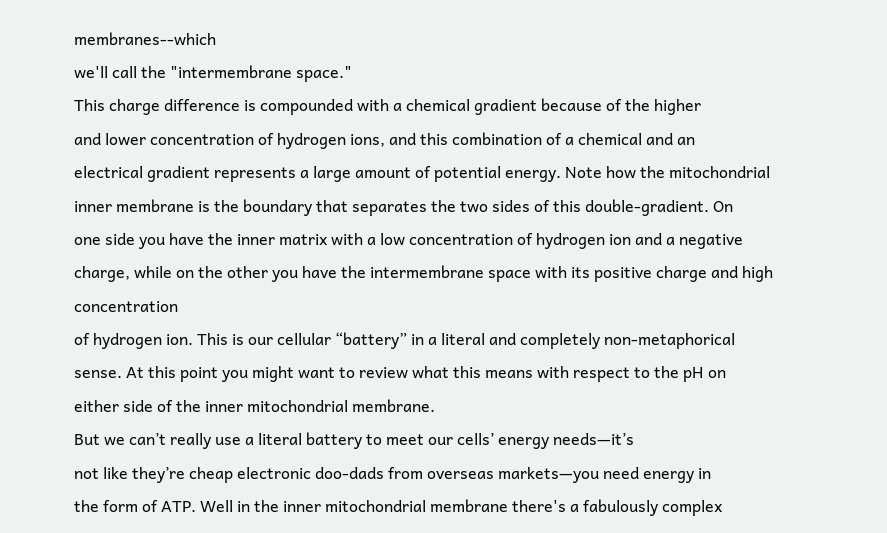membranes--which
we'll call the "intermembrane space."
This charge difference is compounded with a chemical gradient because of the higher
and lower concentration of hydrogen ions, and this combination of a chemical and an
electrical gradient represents a large amount of potential energy. Note how the mitochondrial
inner membrane is the boundary that separates the two sides of this double-gradient. On
one side you have the inner matrix with a low concentration of hydrogen ion and a negative
charge, while on the other you have the intermembrane space with its positive charge and high concentration
of hydrogen ion. This is our cellular “battery” in a literal and completely non-metaphorical
sense. At this point you might want to review what this means with respect to the pH on
either side of the inner mitochondrial membrane.
But we can’t really use a literal battery to meet our cells’ energy needs—it’s
not like they’re cheap electronic doo-dads from overseas markets—you need energy in
the form of ATP. Well in the inner mitochondrial membrane there's a fabulously complex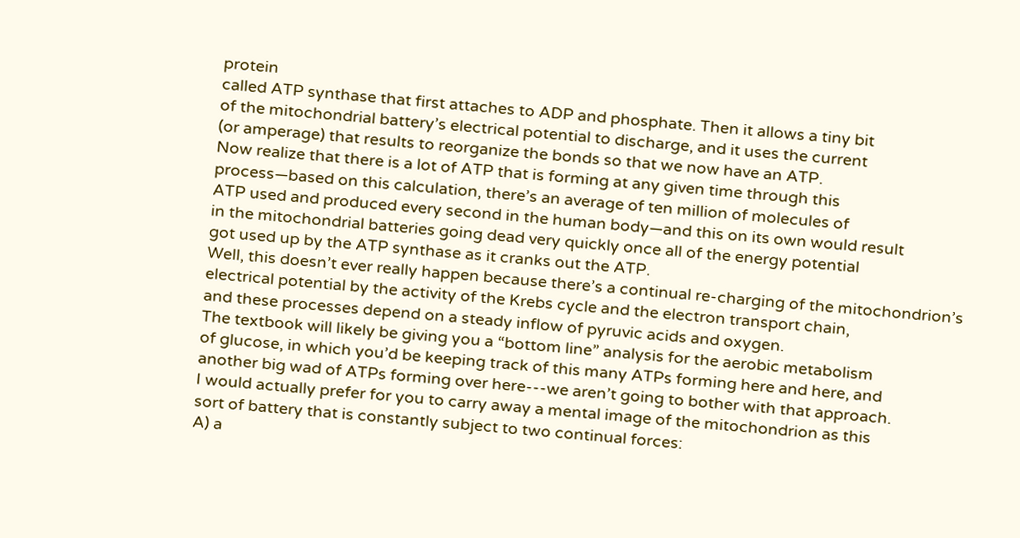protein
called ATP synthase that first attaches to ADP and phosphate. Then it allows a tiny bit
of the mitochondrial battery’s electrical potential to discharge, and it uses the current
(or amperage) that results to reorganize the bonds so that we now have an ATP.
Now realize that there is a lot of ATP that is forming at any given time through this
process—based on this calculation, there’s an average of ten million of molecules of
ATP used and produced every second in the human body—and this on its own would result
in the mitochondrial batteries going dead very quickly once all of the energy potential
got used up by the ATP synthase as it cranks out the ATP.
Well, this doesn’t ever really happen because there’s a continual re-charging of the mitochondrion’s
electrical potential by the activity of the Krebs cycle and the electron transport chain,
and these processes depend on a steady inflow of pyruvic acids and oxygen.
The textbook will likely be giving you a “bottom line” analysis for the aerobic metabolism
of glucose, in which you’d be keeping track of this many ATPs forming here and here, and
another big wad of ATPs forming over here---we aren’t going to bother with that approach.
I would actually prefer for you to carry away a mental image of the mitochondrion as this
sort of battery that is constantly subject to two continual forces:
A) a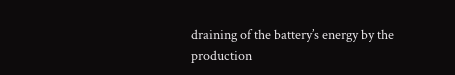draining of the battery’s energy by the production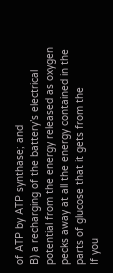of ATP by ATP synthase; and
B) a recharging of the battery’s electrical potential from the energy released as oxygen
pecks away at all the energy contained in the parts of glucose that it gets from the
If you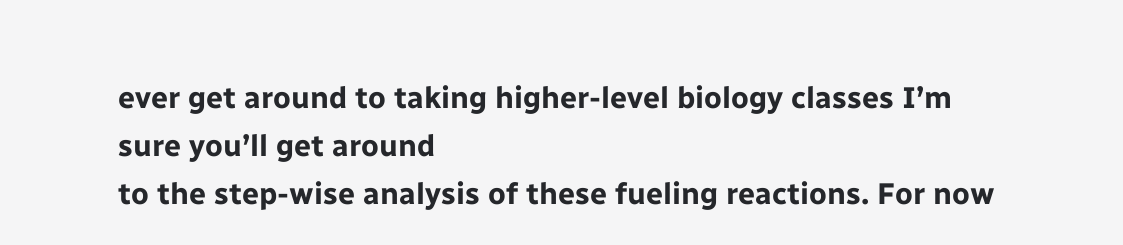ever get around to taking higher-level biology classes I’m sure you’ll get around
to the step-wise analysis of these fueling reactions. For now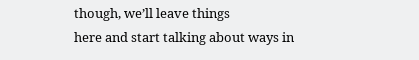though, we’ll leave things
here and start talking about ways in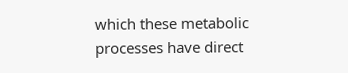which these metabolic processes have direct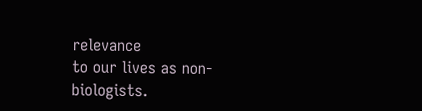relevance
to our lives as non-biologists.